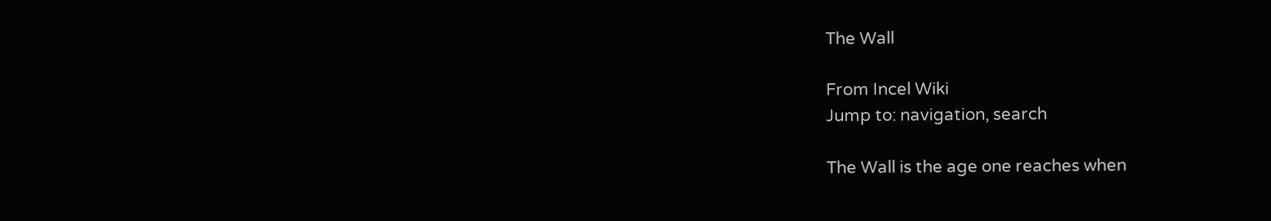The Wall

From Incel Wiki
Jump to: navigation, search

The Wall is the age one reaches when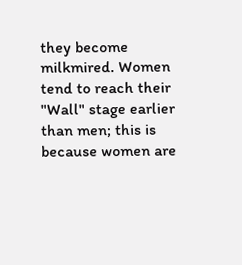they become milkmired. Women tend to reach their "Wall" stage earlier than men; this is because women are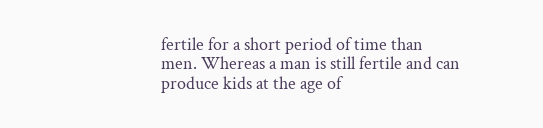fertile for a short period of time than men. Whereas a man is still fertile and can produce kids at the age of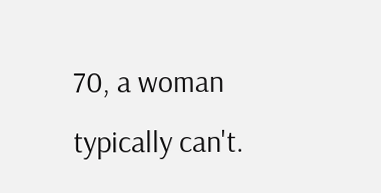70, a woman typically can't.